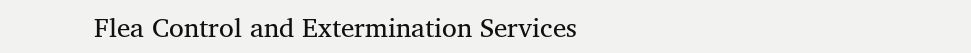Flea Control and Extermination Services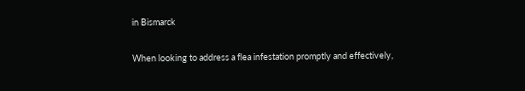in Bismarck

When looking to address a flea infestation promptly and effectively,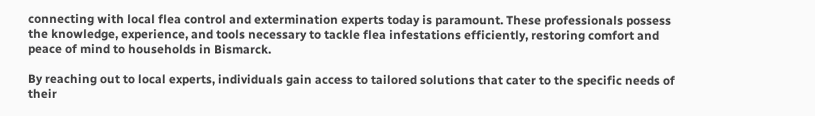connecting with local flea control and extermination experts today is paramount. These professionals possess the knowledge, experience, and tools necessary to tackle flea infestations efficiently, restoring comfort and peace of mind to households in Bismarck.

By reaching out to local experts, individuals gain access to tailored solutions that cater to the specific needs of their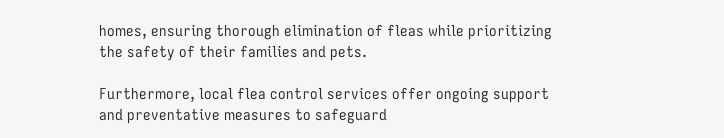homes, ensuring thorough elimination of fleas while prioritizing the safety of their families and pets.

Furthermore, local flea control services offer ongoing support and preventative measures to safeguard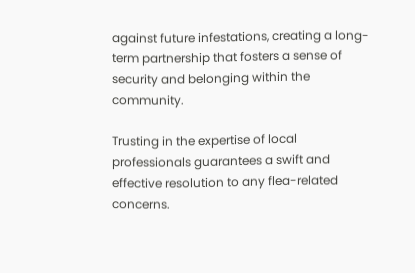against future infestations, creating a long-term partnership that fosters a sense of security and belonging within the community.

Trusting in the expertise of local professionals guarantees a swift and effective resolution to any flea-related concerns.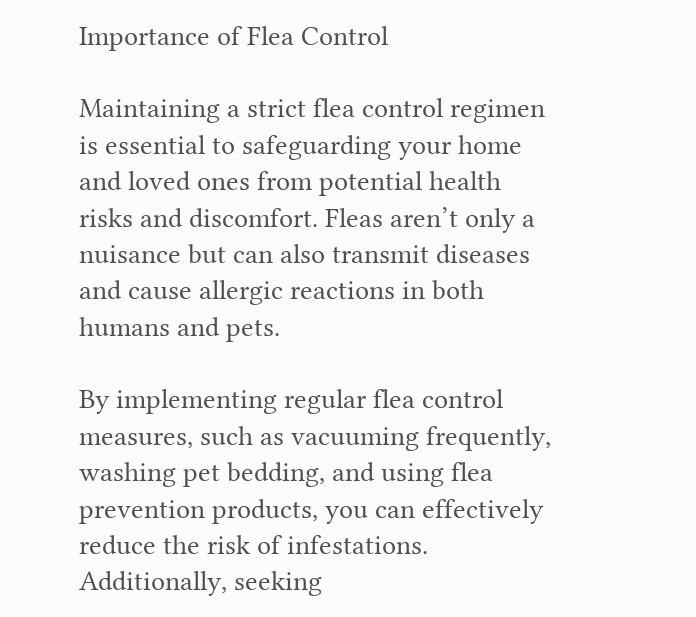Importance of Flea Control

Maintaining a strict flea control regimen is essential to safeguarding your home and loved ones from potential health risks and discomfort. Fleas aren’t only a nuisance but can also transmit diseases and cause allergic reactions in both humans and pets.

By implementing regular flea control measures, such as vacuuming frequently, washing pet bedding, and using flea prevention products, you can effectively reduce the risk of infestations. Additionally, seeking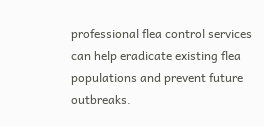professional flea control services can help eradicate existing flea populations and prevent future outbreaks.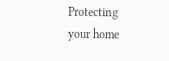Protecting your home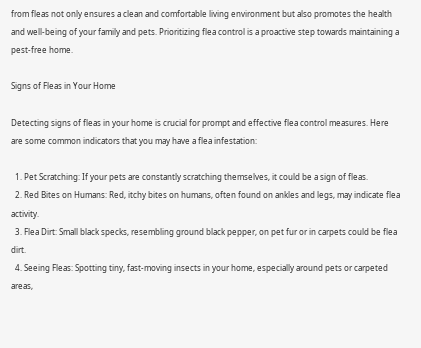from fleas not only ensures a clean and comfortable living environment but also promotes the health and well-being of your family and pets. Prioritizing flea control is a proactive step towards maintaining a pest-free home.

Signs of Fleas in Your Home

Detecting signs of fleas in your home is crucial for prompt and effective flea control measures. Here are some common indicators that you may have a flea infestation:

  1. Pet Scratching: If your pets are constantly scratching themselves, it could be a sign of fleas.
  2. Red Bites on Humans: Red, itchy bites on humans, often found on ankles and legs, may indicate flea activity.
  3. Flea Dirt: Small black specks, resembling ground black pepper, on pet fur or in carpets could be flea dirt.
  4. Seeing Fleas: Spotting tiny, fast-moving insects in your home, especially around pets or carpeted areas,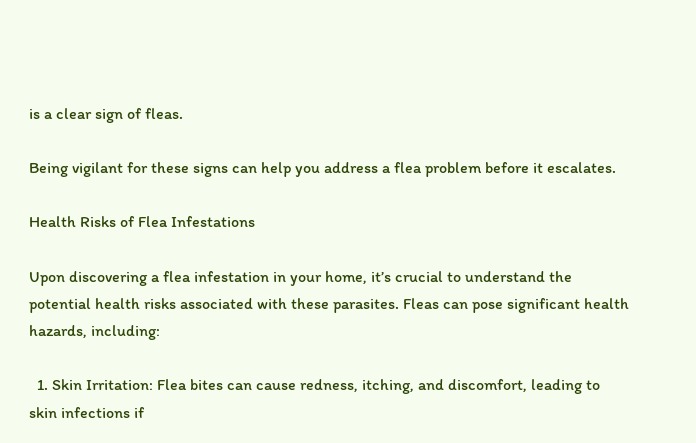is a clear sign of fleas.

Being vigilant for these signs can help you address a flea problem before it escalates.

Health Risks of Flea Infestations

Upon discovering a flea infestation in your home, it’s crucial to understand the potential health risks associated with these parasites. Fleas can pose significant health hazards, including:

  1. Skin Irritation: Flea bites can cause redness, itching, and discomfort, leading to skin infections if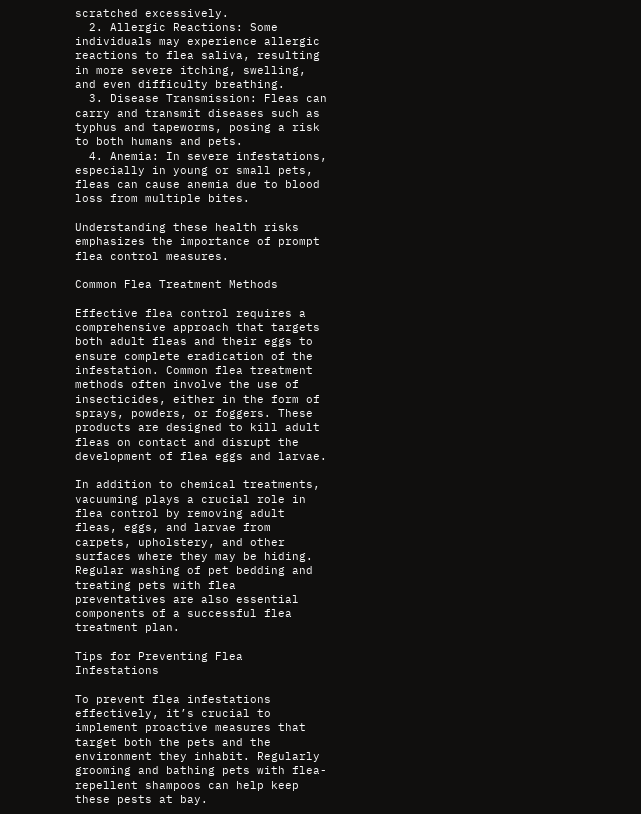scratched excessively.
  2. Allergic Reactions: Some individuals may experience allergic reactions to flea saliva, resulting in more severe itching, swelling, and even difficulty breathing.
  3. Disease Transmission: Fleas can carry and transmit diseases such as typhus and tapeworms, posing a risk to both humans and pets.
  4. Anemia: In severe infestations, especially in young or small pets, fleas can cause anemia due to blood loss from multiple bites.

Understanding these health risks emphasizes the importance of prompt flea control measures.

Common Flea Treatment Methods

Effective flea control requires a comprehensive approach that targets both adult fleas and their eggs to ensure complete eradication of the infestation. Common flea treatment methods often involve the use of insecticides, either in the form of sprays, powders, or foggers. These products are designed to kill adult fleas on contact and disrupt the development of flea eggs and larvae.

In addition to chemical treatments, vacuuming plays a crucial role in flea control by removing adult fleas, eggs, and larvae from carpets, upholstery, and other surfaces where they may be hiding. Regular washing of pet bedding and treating pets with flea preventatives are also essential components of a successful flea treatment plan.

Tips for Preventing Flea Infestations

To prevent flea infestations effectively, it’s crucial to implement proactive measures that target both the pets and the environment they inhabit. Regularly grooming and bathing pets with flea-repellent shampoos can help keep these pests at bay.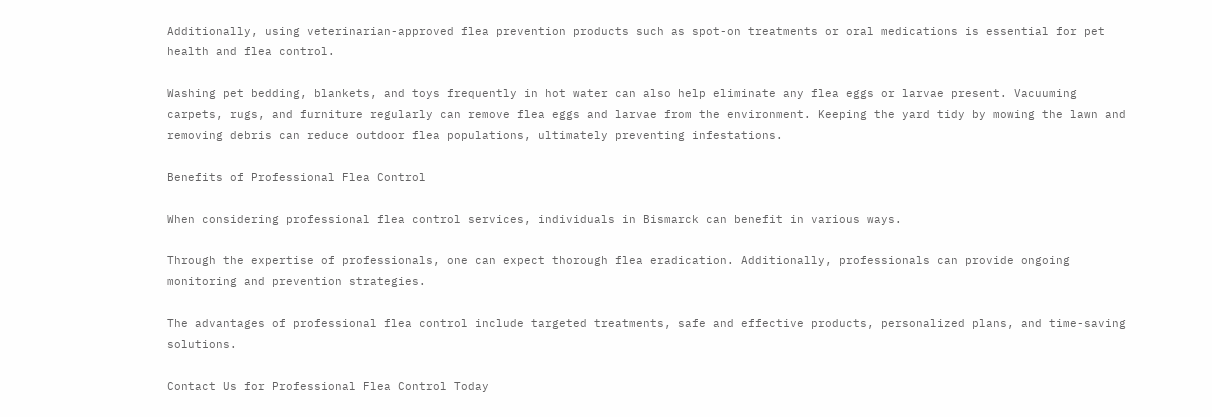Additionally, using veterinarian-approved flea prevention products such as spot-on treatments or oral medications is essential for pet health and flea control.

Washing pet bedding, blankets, and toys frequently in hot water can also help eliminate any flea eggs or larvae present. Vacuuming carpets, rugs, and furniture regularly can remove flea eggs and larvae from the environment. Keeping the yard tidy by mowing the lawn and removing debris can reduce outdoor flea populations, ultimately preventing infestations.

Benefits of Professional Flea Control

When considering professional flea control services, individuals in Bismarck can benefit in various ways.

Through the expertise of professionals, one can expect thorough flea eradication. Additionally, professionals can provide ongoing monitoring and prevention strategies.

The advantages of professional flea control include targeted treatments, safe and effective products, personalized plans, and time-saving solutions.

Contact Us for Professional Flea Control Today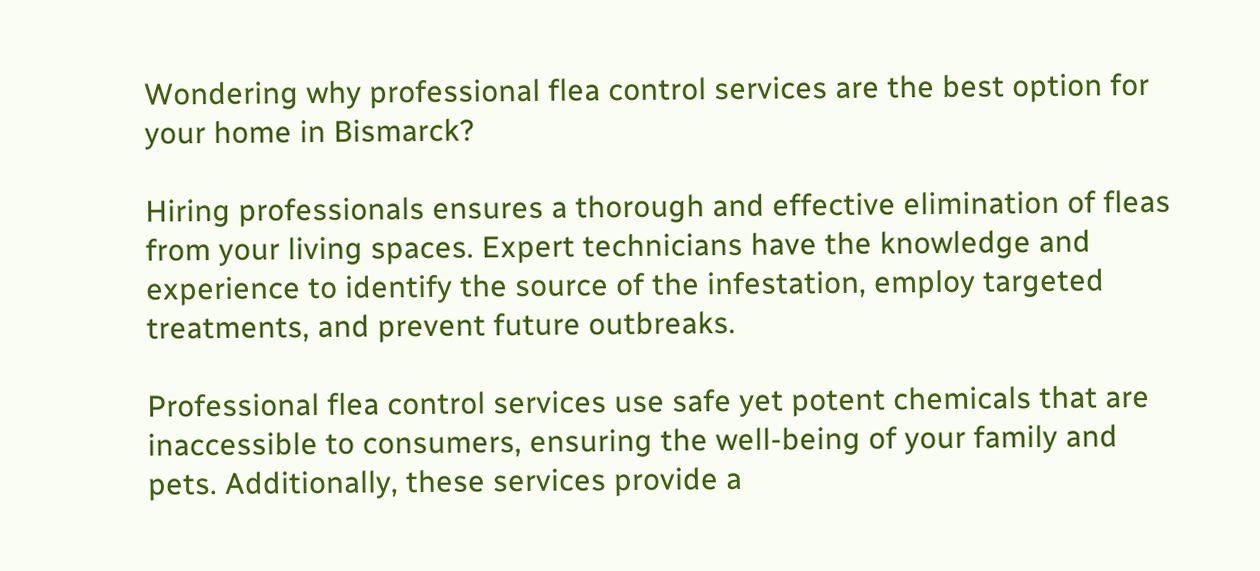Wondering why professional flea control services are the best option for your home in Bismarck?

Hiring professionals ensures a thorough and effective elimination of fleas from your living spaces. Expert technicians have the knowledge and experience to identify the source of the infestation, employ targeted treatments, and prevent future outbreaks.

Professional flea control services use safe yet potent chemicals that are inaccessible to consumers, ensuring the well-being of your family and pets. Additionally, these services provide a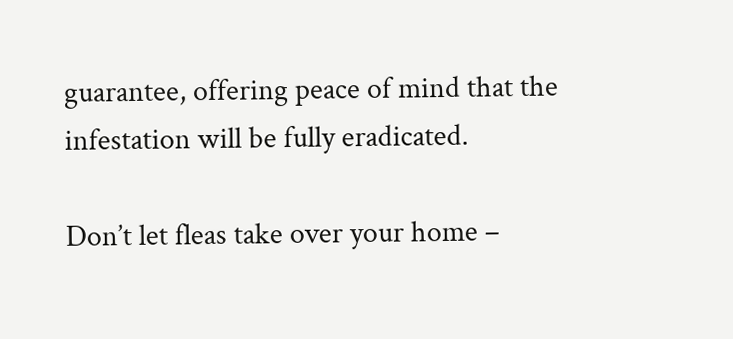guarantee, offering peace of mind that the infestation will be fully eradicated.

Don’t let fleas take over your home –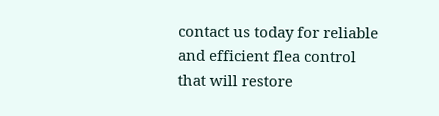contact us today for reliable and efficient flea control that will restore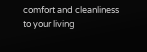comfort and cleanliness to your living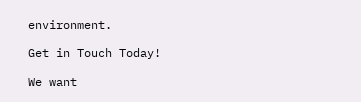environment.

Get in Touch Today!

We want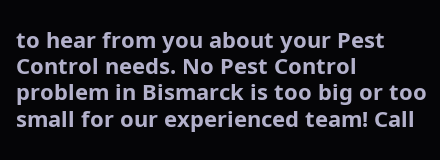to hear from you about your Pest Control needs. No Pest Control problem in Bismarck is too big or too small for our experienced team! Call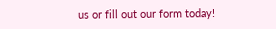us or fill out our form today!